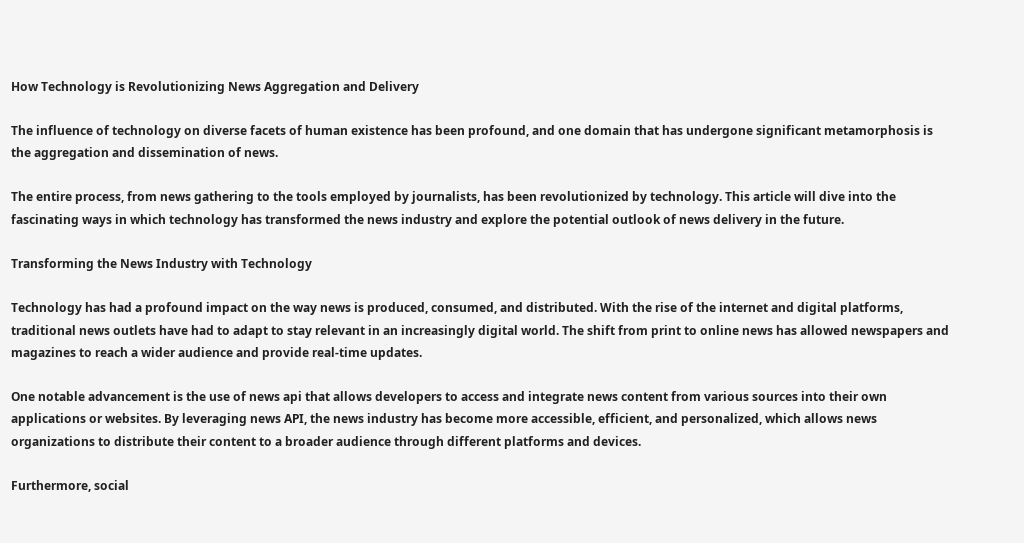How Technology is Revolutionizing News Aggregation and Delivery

The influence of technology on diverse facets of human existence has been profound, and one domain that has undergone significant metamorphosis is the aggregation and dissemination of news.

The entire process, from news gathering to the tools employed by journalists, has been revolutionized by technology. This article will dive into the fascinating ways in which technology has transformed the news industry and explore the potential outlook of news delivery in the future.

Transforming the News Industry with Technology

Technology has had a profound impact on the way news is produced, consumed, and distributed. With the rise of the internet and digital platforms, traditional news outlets have had to adapt to stay relevant in an increasingly digital world. The shift from print to online news has allowed newspapers and magazines to reach a wider audience and provide real-time updates.

One notable advancement is the use of news api that allows developers to access and integrate news content from various sources into their own applications or websites. By leveraging news API, the news industry has become more accessible, efficient, and personalized, which allows news organizations to distribute their content to a broader audience through different platforms and devices.

Furthermore, social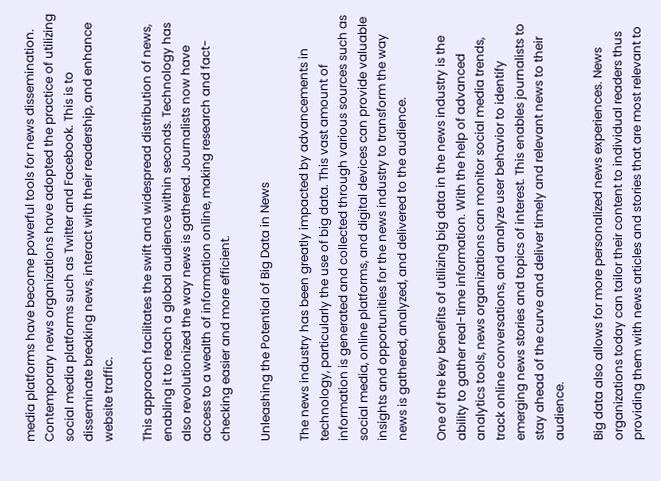media platforms have become powerful tools for news dissemination. Contemporary news organizations have adopted the practice of utilizing social media platforms such as Twitter and Facebook. This is to disseminate breaking news, interact with their readership, and enhance website traffic.

This approach facilitates the swift and widespread distribution of news, enabling it to reach a global audience within seconds. Technology has also revolutionized the way news is gathered. Journalists now have access to a wealth of information online, making research and fact-checking easier and more efficient.

Unleashing the Potential of Big Data in News

The news industry has been greatly impacted by advancements in technology, particularly the use of big data. This vast amount of information is generated and collected through various sources such as social media, online platforms, and digital devices can provide valuable insights and opportunities for the news industry to transform the way news is gathered, analyzed, and delivered to the audience.

One of the key benefits of utilizing big data in the news industry is the ability to gather real-time information. With the help of advanced analytics tools, news organizations can monitor social media trends, track online conversations, and analyze user behavior to identify emerging news stories and topics of interest. This enables journalists to stay ahead of the curve and deliver timely and relevant news to their audience.

Big data also allows for more personalized news experiences. News organizations today can tailor their content to individual readers thus providing them with news articles and stories that are most relevant to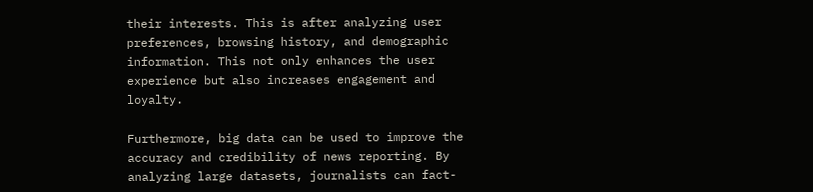their interests. This is after analyzing user preferences, browsing history, and demographic information. This not only enhances the user experience but also increases engagement and loyalty.

Furthermore, big data can be used to improve the accuracy and credibility of news reporting. By analyzing large datasets, journalists can fact-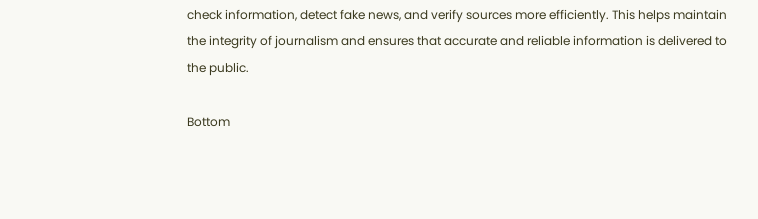check information, detect fake news, and verify sources more efficiently. This helps maintain the integrity of journalism and ensures that accurate and reliable information is delivered to the public.

Bottom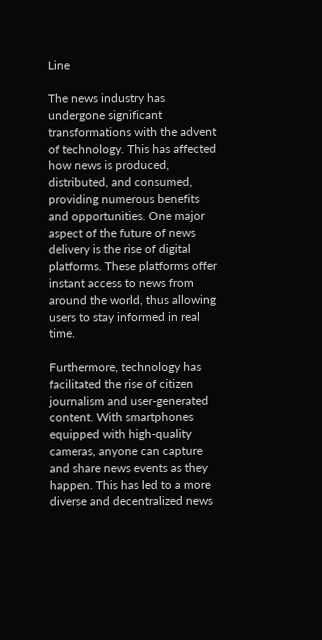Line

The news industry has undergone significant transformations with the advent of technology. This has affected how news is produced, distributed, and consumed, providing numerous benefits and opportunities. One major aspect of the future of news delivery is the rise of digital platforms. These platforms offer instant access to news from around the world, thus allowing users to stay informed in real time.

Furthermore, technology has facilitated the rise of citizen journalism and user-generated content. With smartphones equipped with high-quality cameras, anyone can capture and share news events as they happen. This has led to a more diverse and decentralized news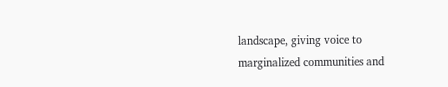landscape, giving voice to marginalized communities and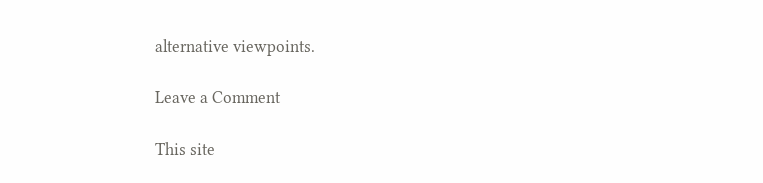alternative viewpoints.

Leave a Comment

This site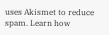uses Akismet to reduce spam. Learn how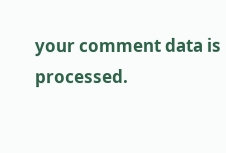your comment data is processed.